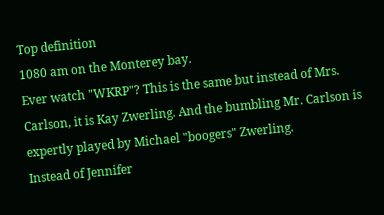Top definition
1080 am on the Monterey bay.
Ever watch "WKRP"? This is the same but instead of Mrs. Carlson, it is Kay Zwerling. And the bumbling Mr. Carlson is expertly played by Michael "boogers" Zwerling.
Instead of Jennifer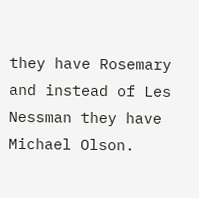they have Rosemary and instead of Les Nessman they have Michael Olson.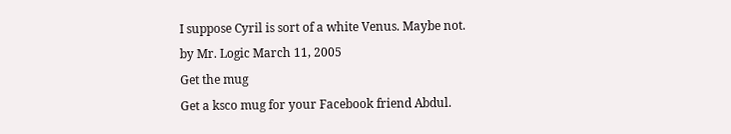I suppose Cyril is sort of a white Venus. Maybe not.
by Mr. Logic March 11, 2005
Get the mug
Get a ksco mug for your Facebook friend Abdul.